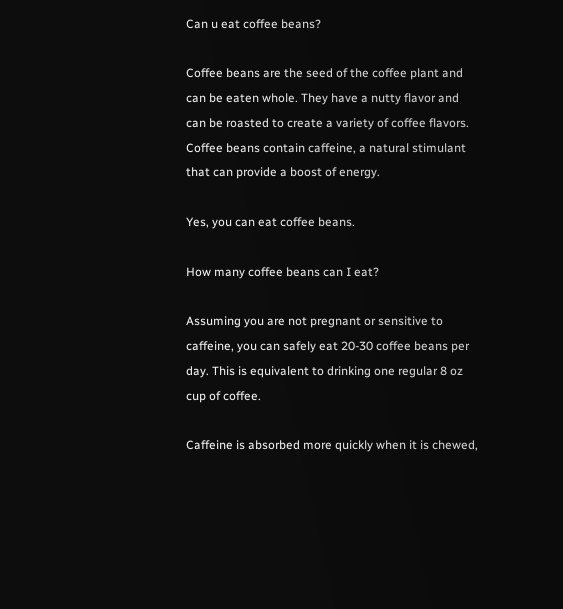Can u eat coffee beans?

Coffee beans are the seed of the coffee plant and can be eaten whole. They have a nutty flavor and can be roasted to create a variety of coffee flavors. Coffee beans contain caffeine, a natural stimulant that can provide a boost of energy.

Yes, you can eat coffee beans.

How many coffee beans can I eat?

Assuming you are not pregnant or sensitive to caffeine, you can safely eat 20-30 coffee beans per day. This is equivalent to drinking one regular 8 oz cup of coffee.

Caffeine is absorbed more quickly when it is chewed,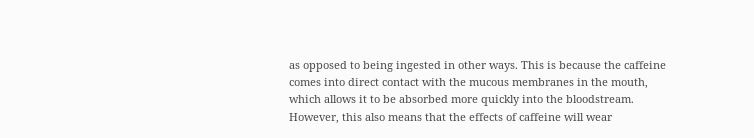as opposed to being ingested in other ways. This is because the caffeine comes into direct contact with the mucous membranes in the mouth, which allows it to be absorbed more quickly into the bloodstream. However, this also means that the effects of caffeine will wear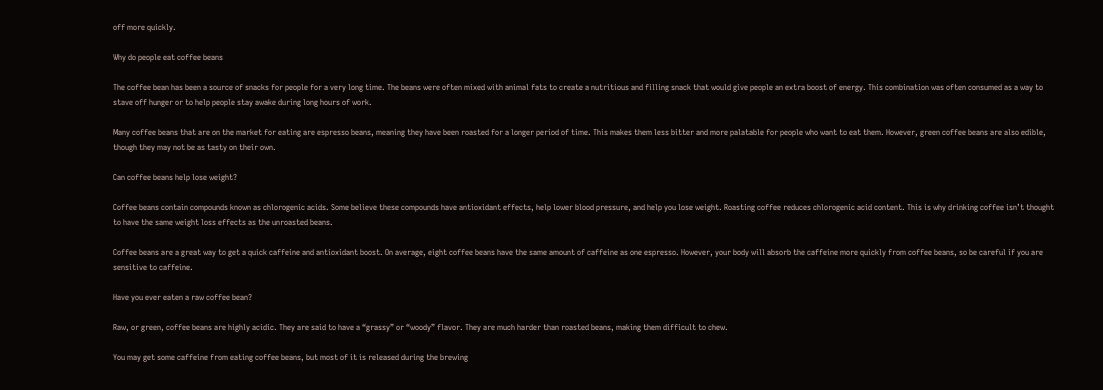off more quickly.

Why do people eat coffee beans

The coffee bean has been a source of snacks for people for a very long time. The beans were often mixed with animal fats to create a nutritious and filling snack that would give people an extra boost of energy. This combination was often consumed as a way to stave off hunger or to help people stay awake during long hours of work.

Many coffee beans that are on the market for eating are espresso beans, meaning they have been roasted for a longer period of time. This makes them less bitter and more palatable for people who want to eat them. However, green coffee beans are also edible, though they may not be as tasty on their own.

Can coffee beans help lose weight?

Coffee beans contain compounds known as chlorogenic acids. Some believe these compounds have antioxidant effects, help lower blood pressure, and help you lose weight. Roasting coffee reduces chlorogenic acid content. This is why drinking coffee isn’t thought to have the same weight loss effects as the unroasted beans.

Coffee beans are a great way to get a quick caffeine and antioxidant boost. On average, eight coffee beans have the same amount of caffeine as one espresso. However, your body will absorb the caffeine more quickly from coffee beans, so be careful if you are sensitive to caffeine.

Have you ever eaten a raw coffee bean?

Raw, or green, coffee beans are highly acidic. They are said to have a “grassy” or “woody” flavor. They are much harder than roasted beans, making them difficult to chew.

You may get some caffeine from eating coffee beans, but most of it is released during the brewing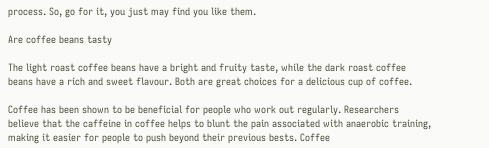process. So, go for it, you just may find you like them.

Are coffee beans tasty

The light roast coffee beans have a bright and fruity taste, while the dark roast coffee beans have a rich and sweet flavour. Both are great choices for a delicious cup of coffee.

Coffee has been shown to be beneficial for people who work out regularly. Researchers believe that the caffeine in coffee helps to blunt the pain associated with anaerobic training, making it easier for people to push beyond their previous bests. Coffee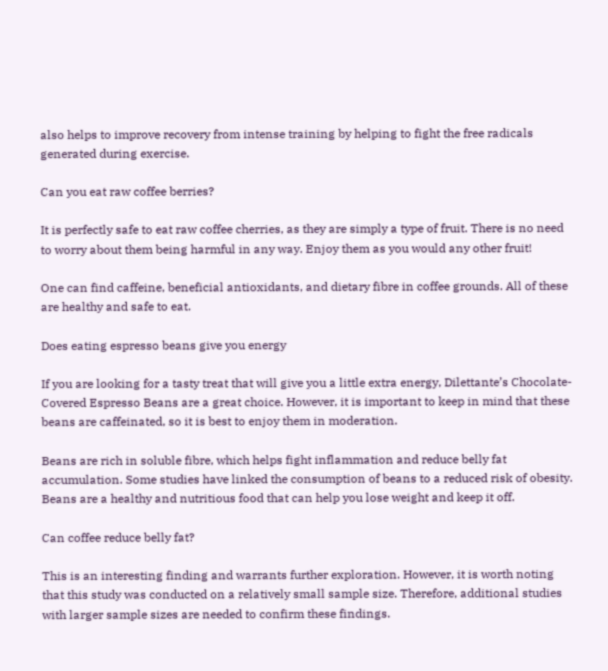also helps to improve recovery from intense training by helping to fight the free radicals generated during exercise.

Can you eat raw coffee berries?

It is perfectly safe to eat raw coffee cherries, as they are simply a type of fruit. There is no need to worry about them being harmful in any way. Enjoy them as you would any other fruit!

One can find caffeine, beneficial antioxidants, and dietary fibre in coffee grounds. All of these are healthy and safe to eat.

Does eating espresso beans give you energy

If you are looking for a tasty treat that will give you a little extra energy, Dilettante’s Chocolate-Covered Espresso Beans are a great choice. However, it is important to keep in mind that these beans are caffeinated, so it is best to enjoy them in moderation.

Beans are rich in soluble fibre, which helps fight inflammation and reduce belly fat accumulation. Some studies have linked the consumption of beans to a reduced risk of obesity. Beans are a healthy and nutritious food that can help you lose weight and keep it off.

Can coffee reduce belly fat?

This is an interesting finding and warrants further exploration. However, it is worth noting that this study was conducted on a relatively small sample size. Therefore, additional studies with larger sample sizes are needed to confirm these findings.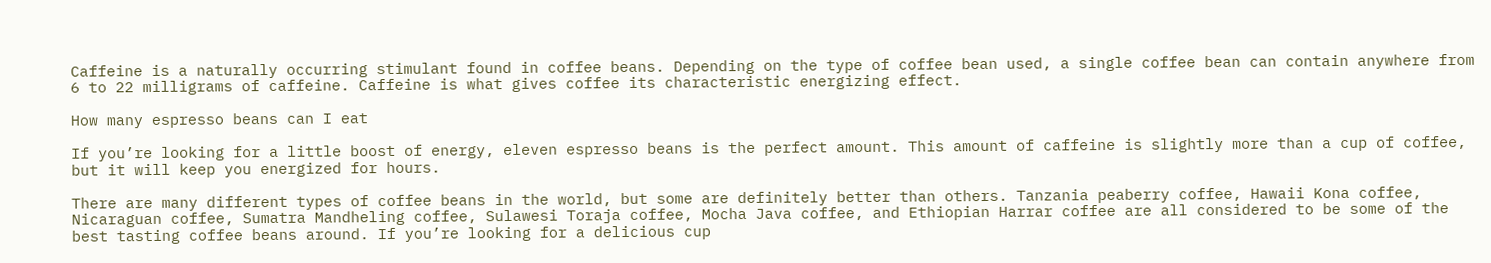Caffeine is a naturally occurring stimulant found in coffee beans. Depending on the type of coffee bean used, a single coffee bean can contain anywhere from 6 to 22 milligrams of caffeine. Caffeine is what gives coffee its characteristic energizing effect.

How many espresso beans can I eat

If you’re looking for a little boost of energy, eleven espresso beans is the perfect amount. This amount of caffeine is slightly more than a cup of coffee, but it will keep you energized for hours.

There are many different types of coffee beans in the world, but some are definitely better than others. Tanzania peaberry coffee, Hawaii Kona coffee, Nicaraguan coffee, Sumatra Mandheling coffee, Sulawesi Toraja coffee, Mocha Java coffee, and Ethiopian Harrar coffee are all considered to be some of the best tasting coffee beans around. If you’re looking for a delicious cup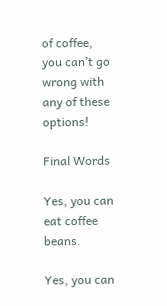of coffee, you can’t go wrong with any of these options!

Final Words

Yes, you can eat coffee beans.

Yes, you can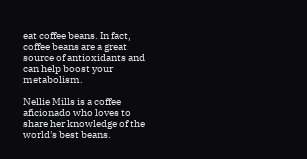eat coffee beans. In fact, coffee beans are a great source of antioxidants and can help boost your metabolism.

Nellie Mills is a coffee aficionado who loves to share her knowledge of the world's best beans.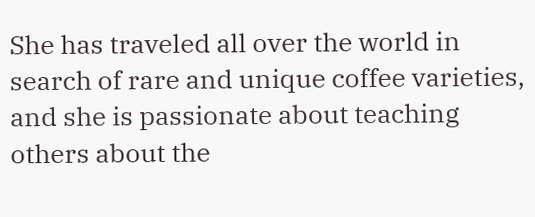She has traveled all over the world in search of rare and unique coffee varieties, and she is passionate about teaching others about the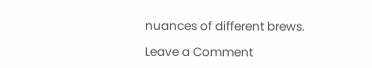nuances of different brews.

Leave a Comment